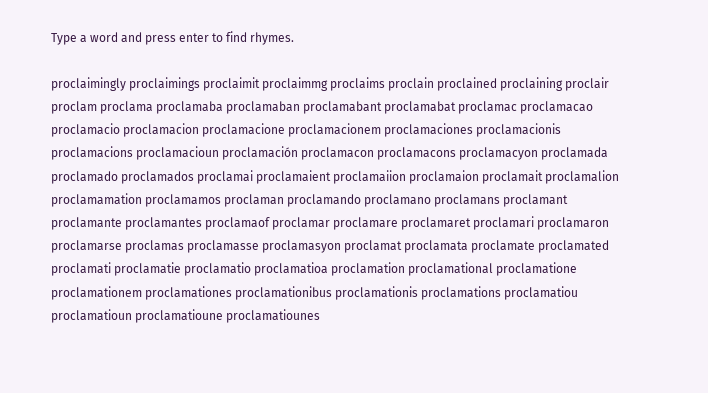Type a word and press enter to find rhymes.

proclaimingly proclaimings proclaimit proclaimmg proclaims proclain proclained proclaining proclair proclam proclama proclamaba proclamaban proclamabant proclamabat proclamac proclamacao proclamacio proclamacion proclamacione proclamacionem proclamaciones proclamacionis proclamacions proclamacioun proclamación proclamacon proclamacons proclamacyon proclamada proclamado proclamados proclamai proclamaient proclamaiion proclamaion proclamait proclamalion proclamamation proclamamos proclaman proclamando proclamano proclamans proclamant proclamante proclamantes proclamaof proclamar proclamare proclamaret proclamari proclamaron proclamarse proclamas proclamasse proclamasyon proclamat proclamata proclamate proclamated proclamati proclamatie proclamatio proclamatioa proclamation proclamational proclamatione proclamationem proclamationes proclamationibus proclamationis proclamations proclamatiou proclamatioun proclamatioune proclamatiounes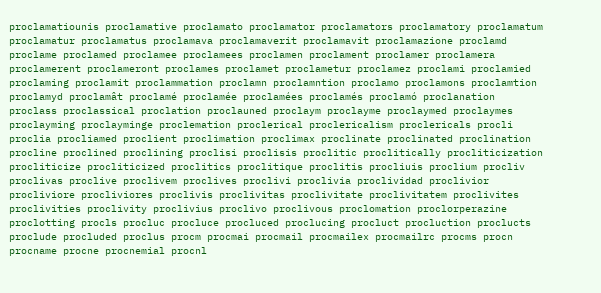proclamatiounis proclamative proclamato proclamator proclamators proclamatory proclamatum proclamatur proclamatus proclamava proclamaverit proclamavit proclamazione proclamd proclame proclamed proclamee proclamees proclamen proclament proclamer proclamera proclamerent proclameront proclames proclamet proclametur proclamez proclami proclamied proclaming proclamit proclammation proclamn proclamntion proclamo proclamons proclamtion proclamyd proclamât proclamé proclamée proclamées proclamés proclamó proclanation proclass proclassical proclation proclauned proclaym proclayme proclaymed proclaymes proclayming proclayminge proclemation proclerical proclericalism proclericals procli proclia procliamed proclient proclimation proclimax proclinate proclinated proclination procline proclined proclining proclisi proclisis proclitic proclitically procliticization procliticize procliticized proclitics proclitique proclitis procliuis proclium procliv proclivas proclive proclivem proclives proclivi proclivia proclividad proclivior procliviore procliviores proclivis proclivitas proclivitate proclivitatem proclivites proclivities proclivity proclivius proclivo proclivous proclomation proclorperazine proclotting procls procluc procluce procluced proclucing procluct procluction proclucts proclude procluded proclus procm procmai procmail procmailex procmailrc procms procn procname procne procnemial procnl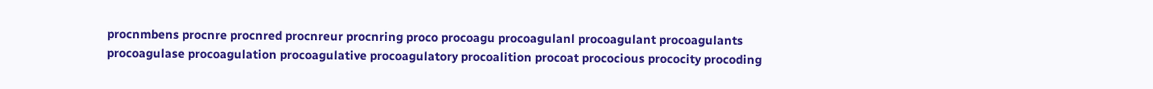procnmbens procnre procnred procnreur procnring proco procoagu procoagulanl procoagulant procoagulants procoagulase procoagulation procoagulative procoagulatory procoalition procoat prococious prococity procoding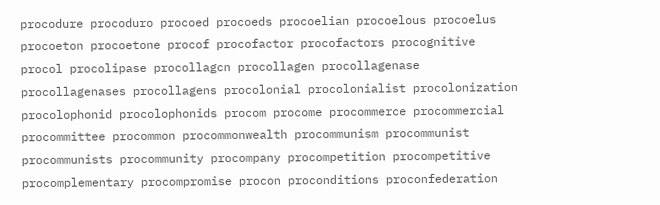procodure procoduro procoed procoeds procoelian procoelous procoelus procoeton procoetone procof procofactor procofactors procognitive procol procolipase procollagcn procollagen procollagenase procollagenases procollagens procolonial procolonialist procolonization procolophonid procolophonids procom procome procommerce procommercial procommittee procommon procommonwealth procommunism procommunist procommunists procommunity procompany procompetition procompetitive procomplementary procompromise procon proconditions proconfederation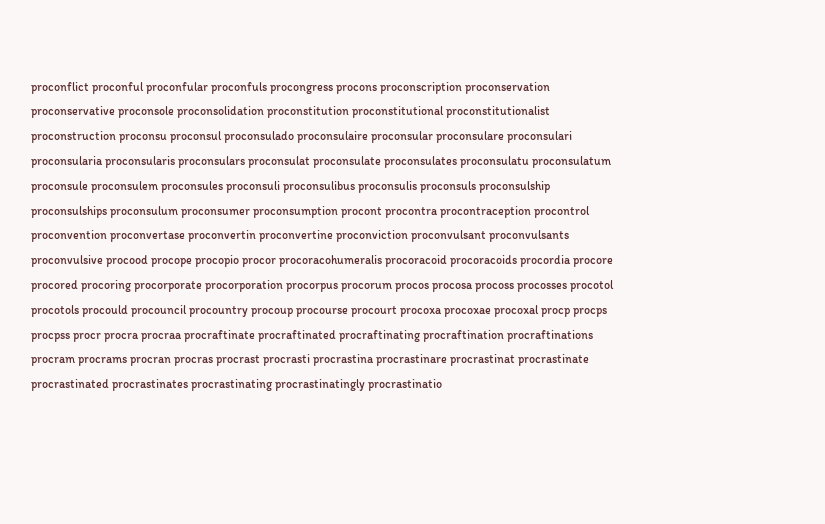proconflict proconful proconfular proconfuls procongress procons proconscription proconservation proconservative proconsole proconsolidation proconstitution proconstitutional proconstitutionalist proconstruction proconsu proconsul proconsulado proconsulaire proconsular proconsulare proconsulari proconsularia proconsularis proconsulars proconsulat proconsulate proconsulates proconsulatu proconsulatum proconsule proconsulem proconsules proconsuli proconsulibus proconsulis proconsuls proconsulship proconsulships proconsulum proconsumer proconsumption procont procontra procontraception procontrol proconvention proconvertase proconvertin proconvertine proconviction proconvulsant proconvulsants proconvulsive procood procope procopio procor procoracohumeralis procoracoid procoracoids procordia procore procored procoring procorporate procorporation procorpus procorum procos procosa procoss procosses procotol procotols procould procouncil procountry procoup procourse procourt procoxa procoxae procoxal procp procps procpss procr procra procraa procraftinate procraftinated procraftinating procraftination procraftinations procram procrams procran procras procrast procrasti procrastina procrastinare procrastinat procrastinate procrastinated procrastinates procrastinating procrastinatingly procrastinatio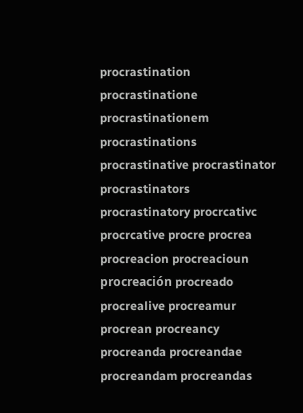procrastination procrastinatione procrastinationem procrastinations procrastinative procrastinator procrastinators procrastinatory procrcativc procrcative procre procrea procreacion procreacioun procreación procreado procrealive procreamur procrean procreancy procreanda procreandae procreandam procreandas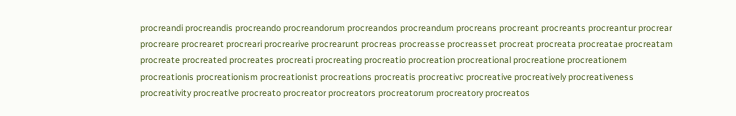procreandi procreandis procreando procreandorum procreandos procreandum procreans procreant procreants procreantur procrear procreare procrearet procreari procrearive procrearunt procreas procreasse procreasset procreat procreata procreatae procreatam procreate procreated procreates procreati procreating procreatio procreation procreational procreatione procreationem procreationis procreationism procreationist procreations procreatis procreativc procreative procreatively procreativeness procreativity procreatlve procreato procreator procreators procreatorum procreatory procreatos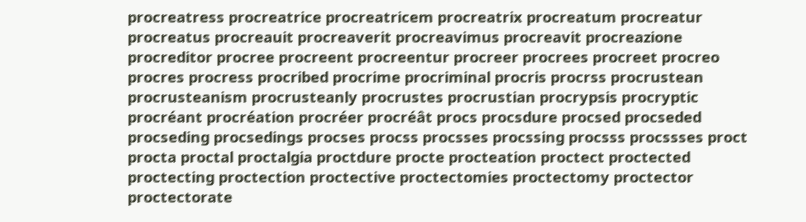procreatress procreatrice procreatricem procreatrix procreatum procreatur procreatus procreauit procreaverit procreavimus procreavit procreazione procreditor procree procreent procreentur procreer procrees procreet procreo procres procress procribed procrime procriminal procris procrss procrustean procrusteanism procrusteanly procrustes procrustian procrypsis procryptic procréant procréation procréer procréât procs procsdure procsed procseded procseding procsedings procses procss procsses procssing procsss procssses proct procta proctal proctalgia proctdure procte procteation proctect proctected proctecting proctection proctective proctectomies proctectomy proctector proctectorate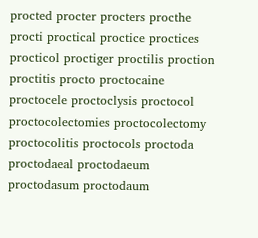procted procter procters procthe procti proctical proctice proctices procticol proctiger proctilis proction proctitis procto proctocaine proctocele proctoclysis proctocol proctocolectomies proctocolectomy proctocolitis proctocols proctoda proctodaeal proctodaeum proctodasum proctodaum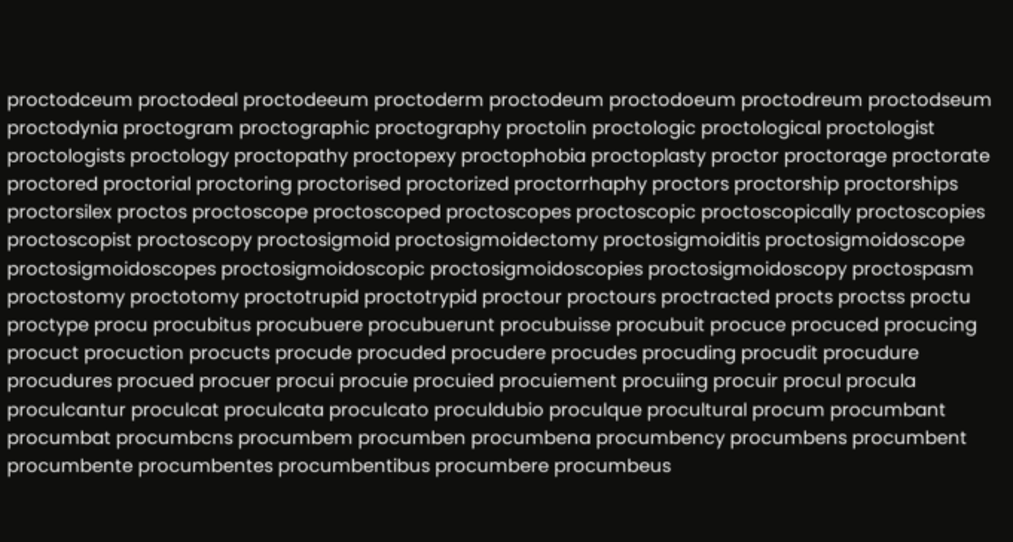proctodceum proctodeal proctodeeum proctoderm proctodeum proctodoeum proctodreum proctodseum proctodynia proctogram proctographic proctography proctolin proctologic proctological proctologist proctologists proctology proctopathy proctopexy proctophobia proctoplasty proctor proctorage proctorate proctored proctorial proctoring proctorised proctorized proctorrhaphy proctors proctorship proctorships proctorsilex proctos proctoscope proctoscoped proctoscopes proctoscopic proctoscopically proctoscopies proctoscopist proctoscopy proctosigmoid proctosigmoidectomy proctosigmoiditis proctosigmoidoscope proctosigmoidoscopes proctosigmoidoscopic proctosigmoidoscopies proctosigmoidoscopy proctospasm proctostomy proctotomy proctotrupid proctotrypid proctour proctours proctracted procts proctss proctu proctype procu procubitus procubuere procubuerunt procubuisse procubuit procuce procuced procucing procuct procuction procucts procude procuded procudere procudes procuding procudit procudure procudures procued procuer procui procuie procuied procuiement procuiing procuir procul procula proculcantur proculcat proculcata proculcato proculdubio proculque procultural procum procumbant procumbat procumbcns procumbem procumben procumbena procumbency procumbens procumbent procumbente procumbentes procumbentibus procumbere procumbeus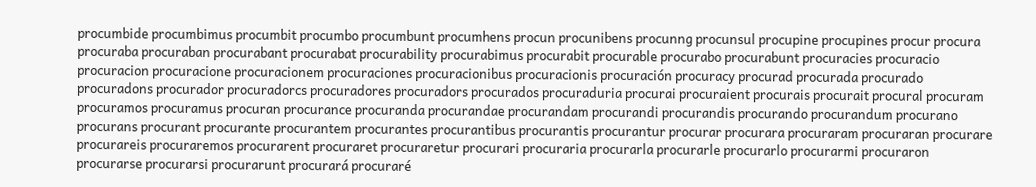procumbide procumbimus procumbit procumbo procumbunt procumhens procun procunibens procunng procunsul procupine procupines procur procura procuraba procuraban procurabant procurabat procurability procurabimus procurabit procurable procurabo procurabunt procuracies procuracio procuracion procuracione procuracionem procuraciones procuracionibus procuracionis procuración procuracy procurad procurada procurado procuradons procurador procuradorcs procuradores procuradors procurados procuraduria procurai procuraient procurais procurait procural procuram procuramos procuramus procuran procurance procuranda procurandae procurandam procurandi procurandis procurando procurandum procurano procurans procurant procurante procurantem procurantes procurantibus procurantis procurantur procurar procurara procuraram procuraran procurare procurareis procuraremos procurarent procuraret procuraretur procurari procuraria procurarla procurarle procurarlo procurarmi procuraron procurarse procurarsi procurarunt procurará procuraré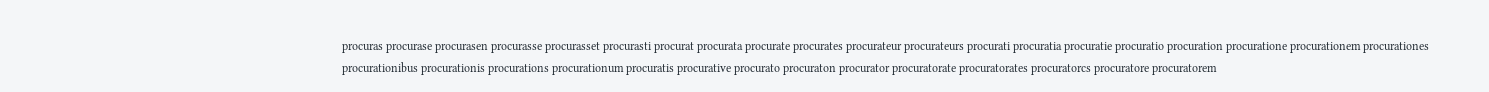procuras procurase procurasen procurasse procurasset procurasti procurat procurata procurate procurates procurateur procurateurs procurati procuratia procuratie procuratio procuration procuratione procurationem procurationes procurationibus procurationis procurations procurationum procuratis procurative procurato procuraton procurator procuratorate procuratorates procuratorcs procuratore procuratorem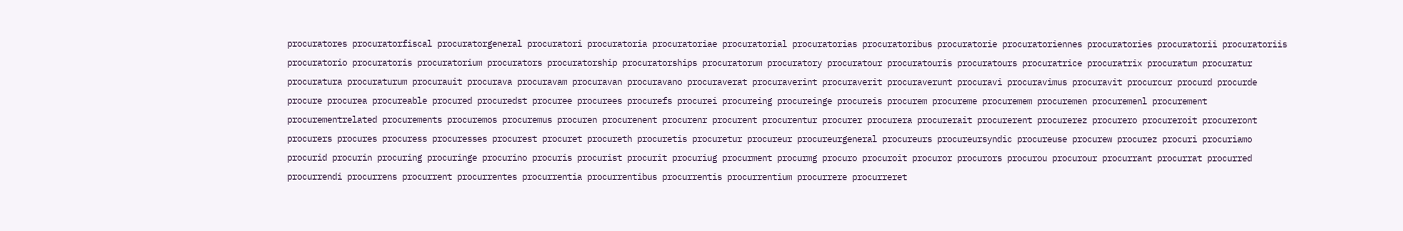procuratores procuratorfiscal procuratorgeneral procuratori procuratoria procuratoriae procuratorial procuratorias procuratoribus procuratorie procuratoriennes procuratories procuratorii procuratoriis procuratorio procuratoris procuratorium procurators procuratorship procuratorships procuratorum procuratory procuratour procuratouris procuratours procuratrice procuratrix procuratum procuratur procuratura procuraturum procurauit procurava procuravam procuravan procuravano procuraverat procuraverint procuraverit procuraverunt procuravi procuravimus procuravit procurcur procurd procurde procure procurea procureable procured procuredst procuree procurees procurefs procurei procureing procureinge procureis procurem procureme procuremem procuremen procuremenl procurement procurementrelated procurements procuremos procuremus procuren procurenent procurenr procurent procurentur procurer procurera procurerait procurerent procurerez procurero procureroit procureront procurers procures procuress procuresses procurest procuret procureth procuretis procuretur procureur procureurgeneral procureurs procureursyndic procureuse procurew procurez procuri procuriamo procurid procurin procuring procuringe procurino procuris procurist procurit procuriug procurment procurmg procuro procuroit procuror procurors procurou procurour procurrant procurrat procurred procurrendi procurrens procurrent procurrentes procurrentia procurrentibus procurrentis procurrentium procurrere procurreret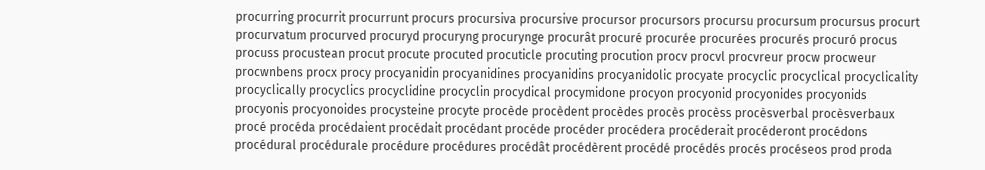procurring procurrit procurrunt procurs procursiva procursive procursor procursors procursu procursum procursus procurt procurvatum procurved procuryd procuryng procurynge procurât procuré procurée procurées procurés procuró procus procuss procustean procut procute procuted procuticle procuting procution procv procvl procvreur procw procweur procwnbens procx procy procyanidin procyanidines procyanidins procyanidolic procyate procyclic procyclical procyclicality procyclically procyclics procyclidine procyclin procydical procymidone procyon procyonid procyonides procyonids procyonis procyonoides procysteine procyte procède procèdent procèdes procès procèss procèsverbal procèsverbaux procé procéda procédaient procédait procédant procéde procéder procédera procéderait procéderont procédons procédural procédurale procédure procédures procédât procédèrent procédé procédés procés procéseos prod proda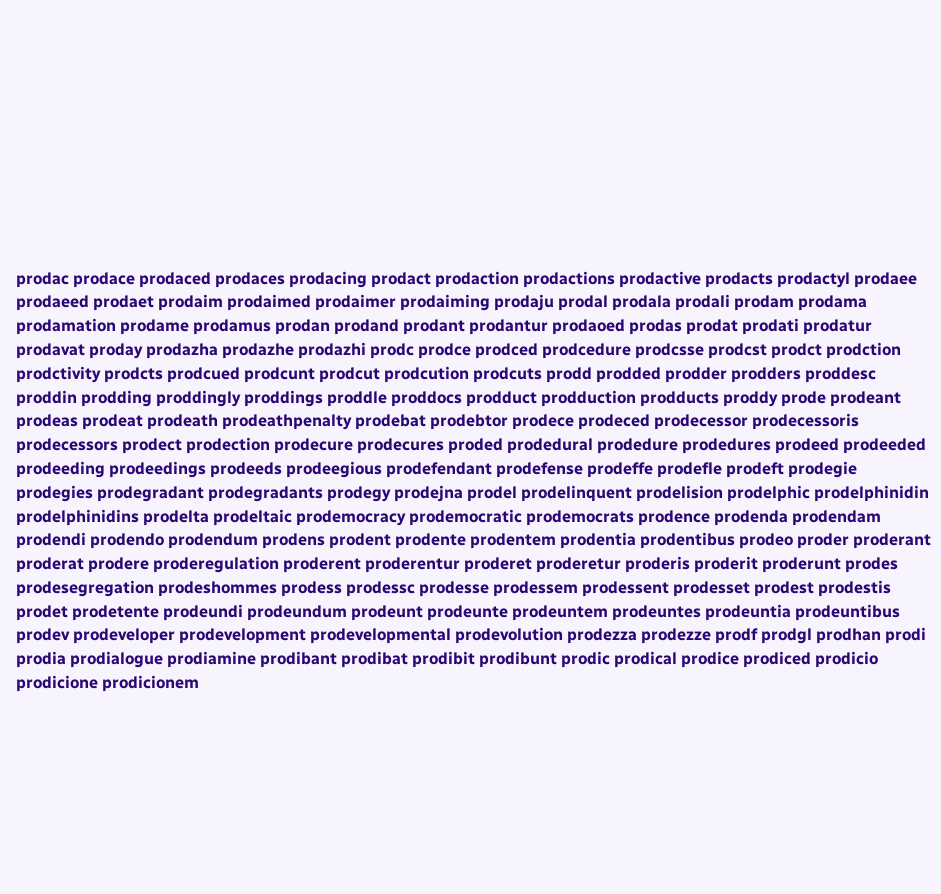prodac prodace prodaced prodaces prodacing prodact prodaction prodactions prodactive prodacts prodactyl prodaee prodaeed prodaet prodaim prodaimed prodaimer prodaiming prodaju prodal prodala prodali prodam prodama prodamation prodame prodamus prodan prodand prodant prodantur prodaoed prodas prodat prodati prodatur prodavat proday prodazha prodazhe prodazhi prodc prodce prodced prodcedure prodcsse prodcst prodct prodction prodctivity prodcts prodcued prodcunt prodcut prodcution prodcuts prodd prodded prodder prodders proddesc proddin prodding proddingly proddings proddle proddocs prodduct prodduction prodducts proddy prode prodeant prodeas prodeat prodeath prodeathpenalty prodebat prodebtor prodece prodeced prodecessor prodecessoris prodecessors prodect prodection prodecure prodecures proded prodedural prodedure prodedures prodeed prodeeded prodeeding prodeedings prodeeds prodeegious prodefendant prodefense prodeffe prodefle prodeft prodegie prodegies prodegradant prodegradants prodegy prodejna prodel prodelinquent prodelision prodelphic prodelphinidin prodelphinidins prodelta prodeltaic prodemocracy prodemocratic prodemocrats prodence prodenda prodendam prodendi prodendo prodendum prodens prodent prodente prodentem prodentia prodentibus prodeo proder proderant proderat prodere proderegulation proderent proderentur proderet proderetur proderis proderit proderunt prodes prodesegregation prodeshommes prodess prodessc prodesse prodessem prodessent prodesset prodest prodestis prodet prodetente prodeundi prodeundum prodeunt prodeunte prodeuntem prodeuntes prodeuntia prodeuntibus prodev prodeveloper prodevelopment prodevelopmental prodevolution prodezza prodezze prodf prodgl prodhan prodi prodia prodialogue prodiamine prodibant prodibat prodibit prodibunt prodic prodical prodice prodiced prodicio prodicione prodicionem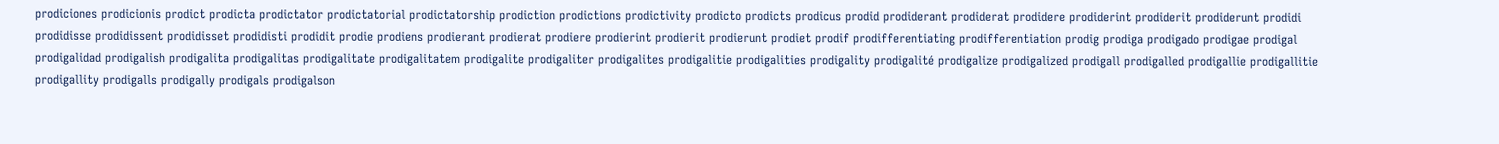prodiciones prodicionis prodict prodicta prodictator prodictatorial prodictatorship prodiction prodictions prodictivity prodicto prodicts prodicus prodid prodiderant prodiderat prodidere prodiderint prodiderit prodiderunt prodidi prodidisse prodidissent prodidisset prodidisti prodidit prodie prodiens prodierant prodierat prodiere prodierint prodierit prodierunt prodiet prodif prodifferentiating prodifferentiation prodig prodiga prodigado prodigae prodigal prodigalidad prodigalish prodigalita prodigalitas prodigalitate prodigalitatem prodigalite prodigaliter prodigalites prodigalitie prodigalities prodigality prodigalité prodigalize prodigalized prodigall prodigalled prodigallie prodigallitie prodigallity prodigalls prodigally prodigals prodigalson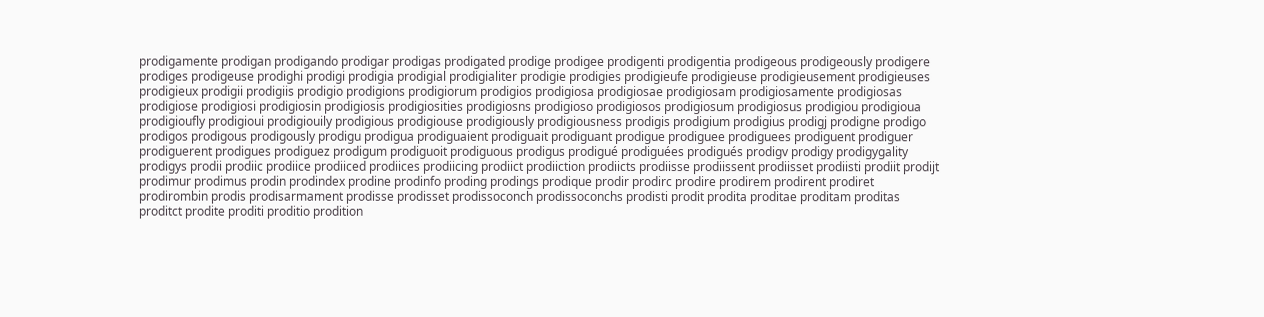prodigamente prodigan prodigando prodigar prodigas prodigated prodige prodigee prodigenti prodigentia prodigeous prodigeously prodigere prodiges prodigeuse prodighi prodigi prodigia prodigial prodigialiter prodigie prodigies prodigieufe prodigieuse prodigieusement prodigieuses prodigieux prodigii prodigiis prodigio prodigions prodigiorum prodigios prodigiosa prodigiosae prodigiosam prodigiosamente prodigiosas prodigiose prodigiosi prodigiosin prodigiosis prodigiosities prodigiosns prodigioso prodigiosos prodigiosum prodigiosus prodigiou prodigioua prodigioufly prodigioui prodigiouily prodigious prodigiouse prodigiously prodigiousness prodigis prodigium prodigius prodigj prodigne prodigo prodigos prodigous prodigously prodigu prodigua prodiguaient prodiguait prodiguant prodigue prodiguee prodiguees prodiguent prodiguer prodiguerent prodigues prodiguez prodigum prodiguoit prodiguous prodigus prodigué prodiguées prodigués prodigv prodigy prodigygality prodigys prodii prodiic prodiice prodiiced prodiices prodiicing prodiict prodiiction prodiicts prodiisse prodiissent prodiisset prodiisti prodiit prodijt prodimur prodimus prodin prodindex prodine prodinfo proding prodings prodique prodir prodirc prodire prodirem prodirent prodiret prodirombin prodis prodisarmament prodisse prodisset prodissoconch prodissoconchs prodisti prodit prodita proditae proditam proditas proditct prodite proditi proditio prodition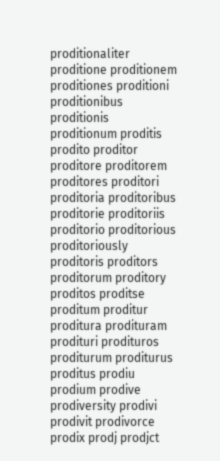proditionaliter proditione proditionem proditiones proditioni proditionibus proditionis proditionum proditis prodito proditor proditore proditorem proditores proditori proditoria proditoribus proditorie proditoriis proditorio proditorious proditoriously proditoris proditors proditorum proditory proditos proditse proditum proditur proditura prodituram prodituri prodituros proditurum proditurus proditus prodiu prodium prodive prodiversity prodivi prodivit prodivorce prodix prodj prodjct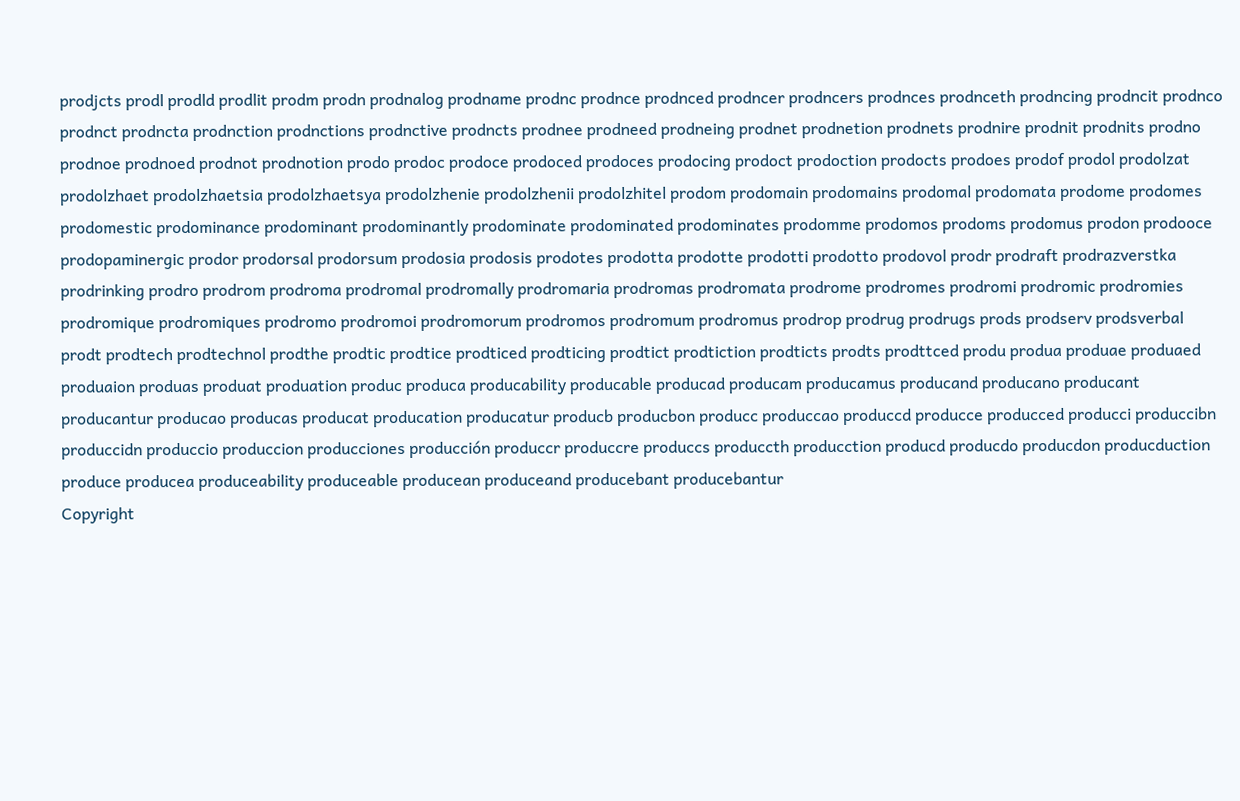prodjcts prodl prodld prodlit prodm prodn prodnalog prodname prodnc prodnce prodnced prodncer prodncers prodnces prodnceth prodncing prodncit prodnco prodnct prodncta prodnction prodnctions prodnctive prodncts prodnee prodneed prodneing prodnet prodnetion prodnets prodnire prodnit prodnits prodno prodnoe prodnoed prodnot prodnotion prodo prodoc prodoce prodoced prodoces prodocing prodoct prodoction prodocts prodoes prodof prodol prodolzat prodolzhaet prodolzhaetsia prodolzhaetsya prodolzhenie prodolzhenii prodolzhitel prodom prodomain prodomains prodomal prodomata prodome prodomes prodomestic prodominance prodominant prodominantly prodominate prodominated prodominates prodomme prodomos prodoms prodomus prodon prodooce prodopaminergic prodor prodorsal prodorsum prodosia prodosis prodotes prodotta prodotte prodotti prodotto prodovol prodr prodraft prodrazverstka prodrinking prodro prodrom prodroma prodromal prodromally prodromaria prodromas prodromata prodrome prodromes prodromi prodromic prodromies prodromique prodromiques prodromo prodromoi prodromorum prodromos prodromum prodromus prodrop prodrug prodrugs prods prodserv prodsverbal prodt prodtech prodtechnol prodthe prodtic prodtice prodticed prodticing prodtict prodtiction prodticts prodts prodttced produ produa produae produaed produaion produas produat produation produc produca producability producable producad producam producamus producand producano producant producantur producao producas producat producation producatur producb producbon producc produccao produccd producce producced producci produccibn produccidn produccio produccion producciones producción produccr produccre produccs produccth producction producd producdo producdon producduction produce producea produceability produceable producean produceand producebant producebantur
Copyright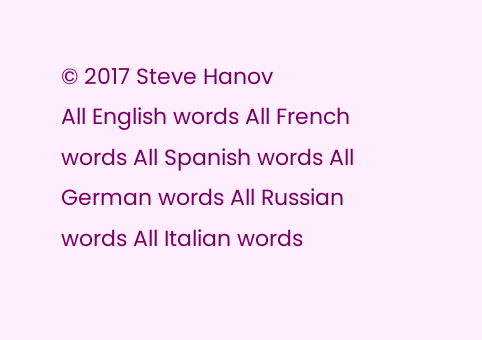© 2017 Steve Hanov
All English words All French words All Spanish words All German words All Russian words All Italian words